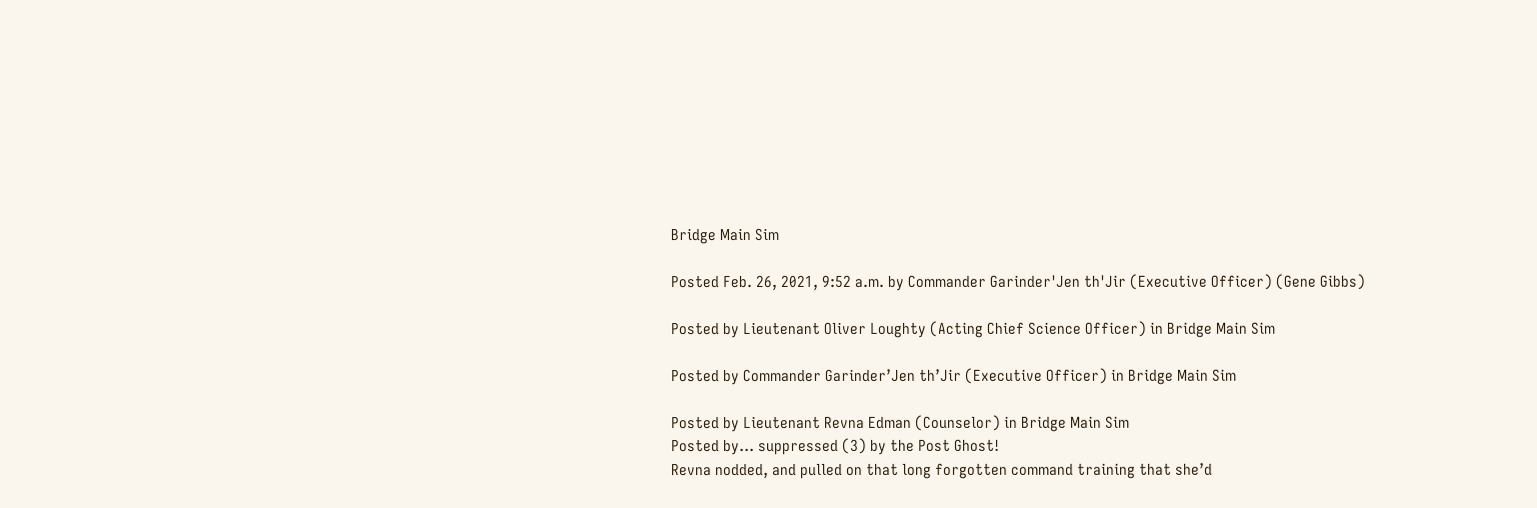Bridge Main Sim

Posted Feb. 26, 2021, 9:52 a.m. by Commander Garinder'Jen th'Jir (Executive Officer) (Gene Gibbs)

Posted by Lieutenant Oliver Loughty (Acting Chief Science Officer) in Bridge Main Sim

Posted by Commander Garinder’Jen th’Jir (Executive Officer) in Bridge Main Sim

Posted by Lieutenant Revna Edman (Counselor) in Bridge Main Sim
Posted by… suppressed (3) by the Post Ghost!
Revna nodded, and pulled on that long forgotten command training that she’d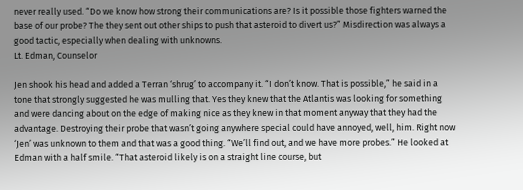never really used. “Do we know how strong their communications are? Is it possible those fighters warned the base of our probe? The they sent out other ships to push that asteroid to divert us?” Misdirection was always a good tactic, especially when dealing with unknowns.
Lt. Edman, Counselor

Jen shook his head and added a Terran ‘shrug’ to accompany it. “I don’t know. That is possible,” he said in a tone that strongly suggested he was mulling that. Yes they knew that the Atlantis was looking for something and were dancing about on the edge of making nice as they knew in that moment anyway that they had the advantage. Destroying their probe that wasn’t going anywhere special could have annoyed, well, him. Right now ‘Jen’ was unknown to them and that was a good thing. “We’ll find out, and we have more probes.” He looked at Edman with a half smile. “That asteroid likely is on a straight line course, but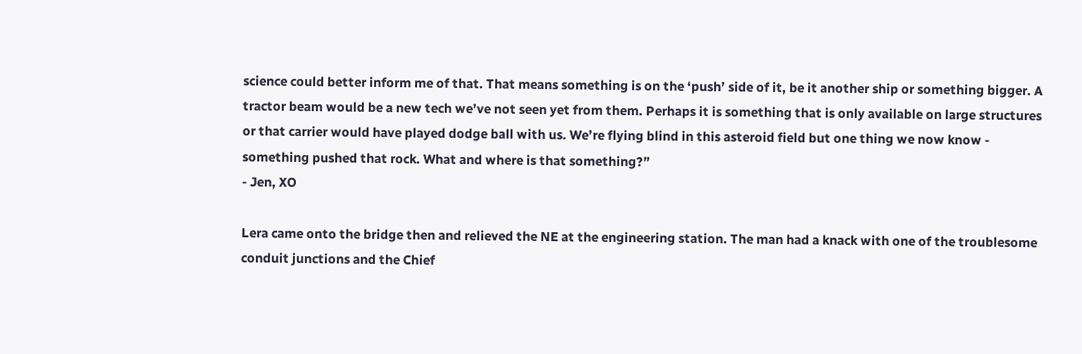science could better inform me of that. That means something is on the ‘push’ side of it, be it another ship or something bigger. A tractor beam would be a new tech we’ve not seen yet from them. Perhaps it is something that is only available on large structures or that carrier would have played dodge ball with us. We’re flying blind in this asteroid field but one thing we now know - something pushed that rock. What and where is that something?”
- Jen, XO

Lera came onto the bridge then and relieved the NE at the engineering station. The man had a knack with one of the troublesome conduit junctions and the Chief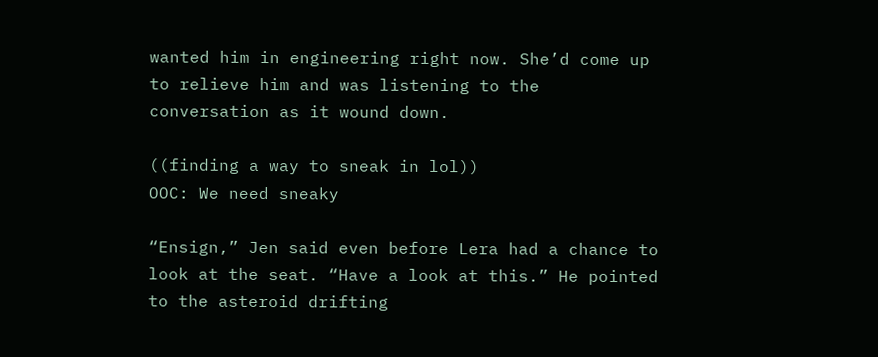wanted him in engineering right now. She’d come up to relieve him and was listening to the conversation as it wound down.

((finding a way to sneak in lol))
OOC: We need sneaky

“Ensign,” Jen said even before Lera had a chance to look at the seat. “Have a look at this.” He pointed to the asteroid drifting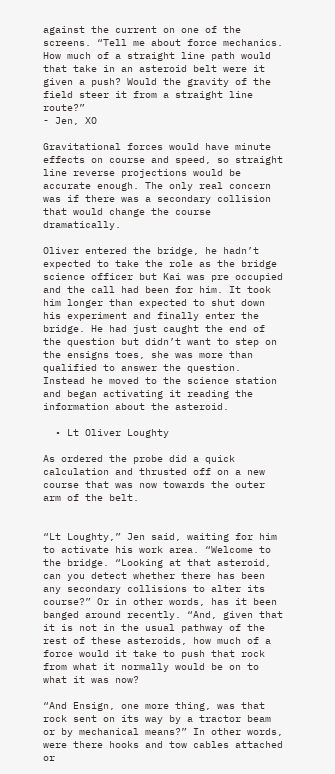against the current on one of the screens. “Tell me about force mechanics. How much of a straight line path would that take in an asteroid belt were it given a push? Would the gravity of the field steer it from a straight line route?”
- Jen, XO

Gravitational forces would have minute effects on course and speed, so straight line reverse projections would be accurate enough. The only real concern was if there was a secondary collision that would change the course dramatically.

Oliver entered the bridge, he hadn’t expected to take the role as the bridge science officer but Kai was pre occupied and the call had been for him. It took him longer than expected to shut down his experiment and finally enter the bridge. He had just caught the end of the question but didn’t want to step on the ensigns toes, she was more than qualified to answer the question. Instead he moved to the science station and began activating it reading the information about the asteroid.

  • Lt Oliver Loughty

As ordered the probe did a quick calculation and thrusted off on a new course that was now towards the outer arm of the belt.


“Lt Loughty,” Jen said, waiting for him to activate his work area. “Welcome to the bridge. “Looking at that asteroid, can you detect whether there has been any secondary collisions to alter its course?” Or in other words, has it been banged around recently. “And, given that it is not in the usual pathway of the rest of these asteroids, how much of a force would it take to push that rock from what it normally would be on to what it was now?

“And Ensign, one more thing, was that rock sent on its way by a tractor beam or by mechanical means?” In other words, were there hooks and tow cables attached or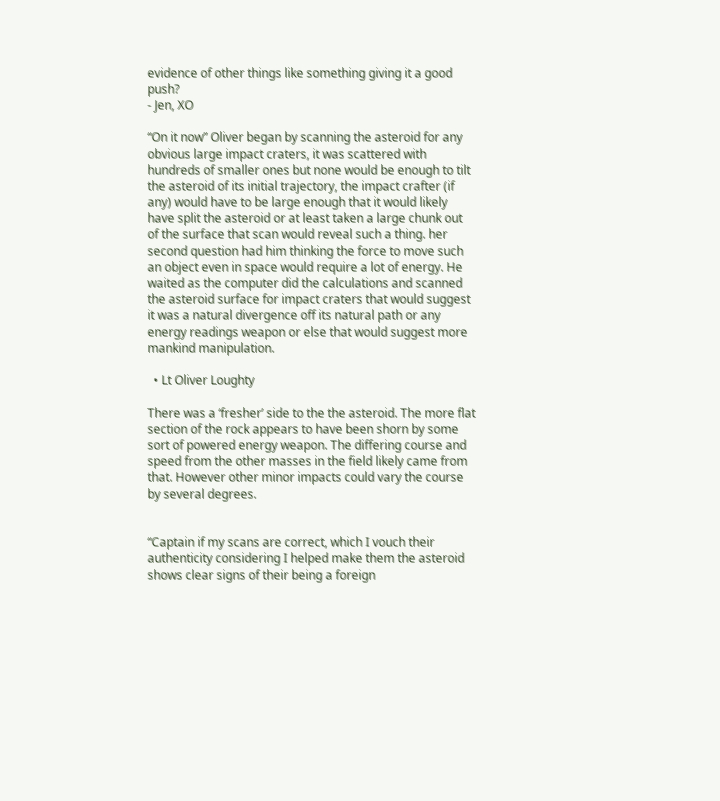evidence of other things like something giving it a good push?
- Jen, XO

“On it now” Oliver began by scanning the asteroid for any obvious large impact craters, it was scattered with hundreds of smaller ones but none would be enough to tilt the asteroid of its initial trajectory, the impact crafter (if any) would have to be large enough that it would likely have split the asteroid or at least taken a large chunk out of the surface that scan would reveal such a thing. her second question had him thinking the force to move such an object even in space would require a lot of energy. He waited as the computer did the calculations and scanned the asteroid surface for impact craters that would suggest it was a natural divergence off its natural path or any energy readings weapon or else that would suggest more mankind manipulation.

  • Lt Oliver Loughty

There was a ‘fresher’ side to the the asteroid. The more flat section of the rock appears to have been shorn by some sort of powered energy weapon. The differing course and speed from the other masses in the field likely came from that. However other minor impacts could vary the course by several degrees.


“Captain if my scans are correct, which I vouch their authenticity considering I helped make them the asteroid shows clear signs of their being a foreign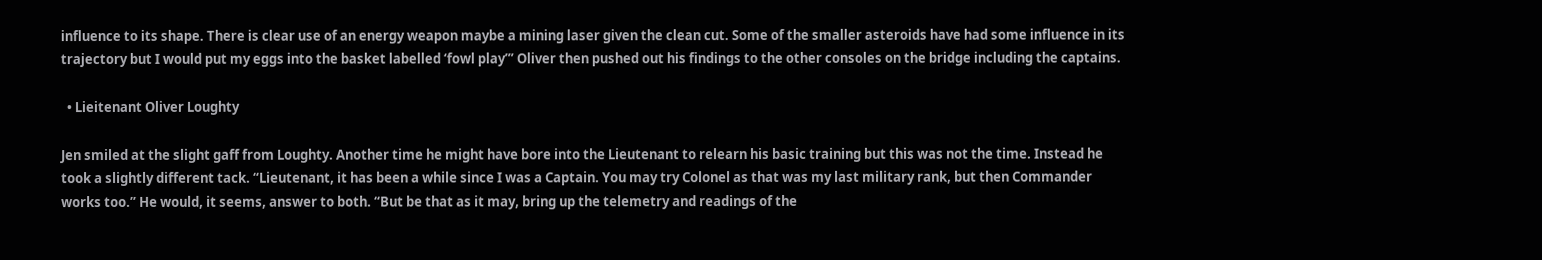influence to its shape. There is clear use of an energy weapon maybe a mining laser given the clean cut. Some of the smaller asteroids have had some influence in its trajectory but I would put my eggs into the basket labelled ‘fowl play’” Oliver then pushed out his findings to the other consoles on the bridge including the captains.

  • Lieitenant Oliver Loughty

Jen smiled at the slight gaff from Loughty. Another time he might have bore into the Lieutenant to relearn his basic training but this was not the time. Instead he took a slightly different tack. “Lieutenant, it has been a while since I was a Captain. You may try Colonel as that was my last military rank, but then Commander works too.” He would, it seems, answer to both. “But be that as it may, bring up the telemetry and readings of the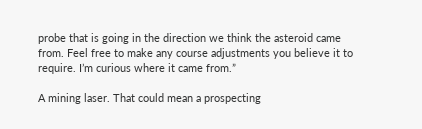probe that is going in the direction we think the asteroid came from. Feel free to make any course adjustments you believe it to require. I’m curious where it came from.”

A mining laser. That could mean a prospecting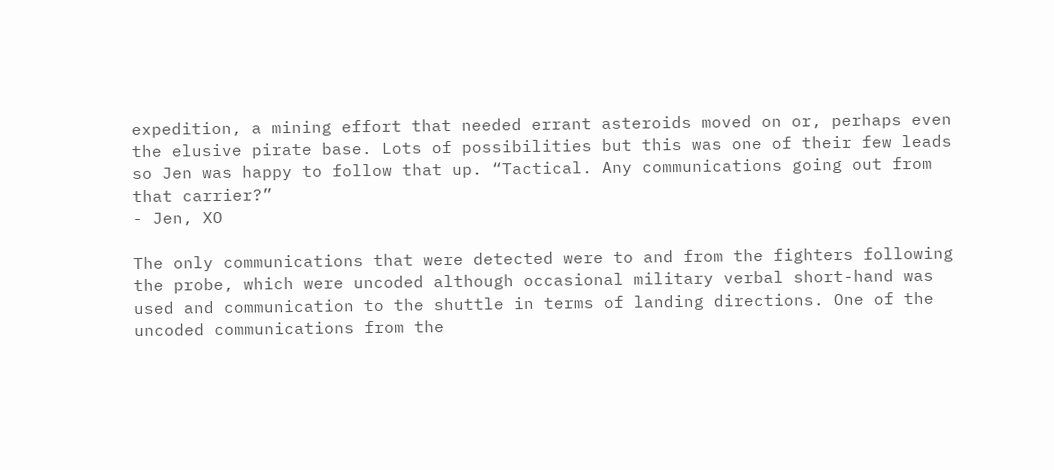expedition, a mining effort that needed errant asteroids moved on or, perhaps even the elusive pirate base. Lots of possibilities but this was one of their few leads so Jen was happy to follow that up. “Tactical. Any communications going out from that carrier?”
- Jen, XO

The only communications that were detected were to and from the fighters following the probe, which were uncoded although occasional military verbal short-hand was used and communication to the shuttle in terms of landing directions. One of the uncoded communications from the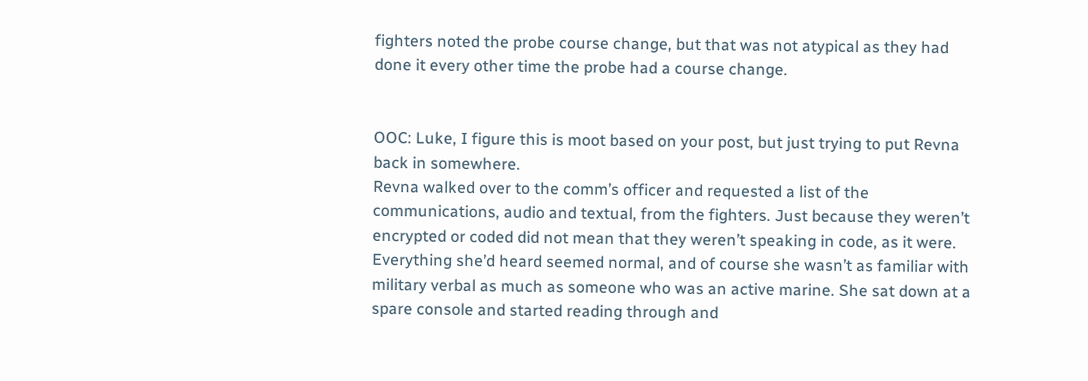fighters noted the probe course change, but that was not atypical as they had done it every other time the probe had a course change.


OOC: Luke, I figure this is moot based on your post, but just trying to put Revna back in somewhere.
Revna walked over to the comm’s officer and requested a list of the communications, audio and textual, from the fighters. Just because they weren’t encrypted or coded did not mean that they weren’t speaking in code, as it were. Everything she’d heard seemed normal, and of course she wasn’t as familiar with military verbal as much as someone who was an active marine. She sat down at a spare console and started reading through and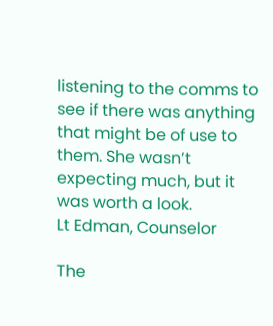listening to the comms to see if there was anything that might be of use to them. She wasn’t expecting much, but it was worth a look.
Lt Edman, Counselor

The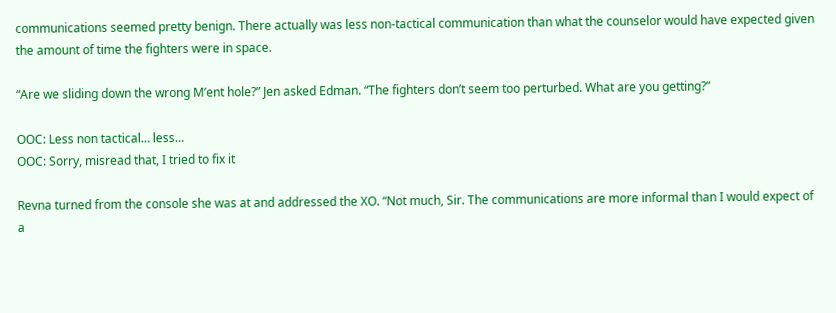communications seemed pretty benign. There actually was less non-tactical communication than what the counselor would have expected given the amount of time the fighters were in space.

“Are we sliding down the wrong M’ent hole?” Jen asked Edman. “The fighters don’t seem too perturbed. What are you getting?”

OOC: Less non tactical… less…
OOC: Sorry, misread that, I tried to fix it

Revna turned from the console she was at and addressed the XO. “Not much, Sir. The communications are more informal than I would expect of a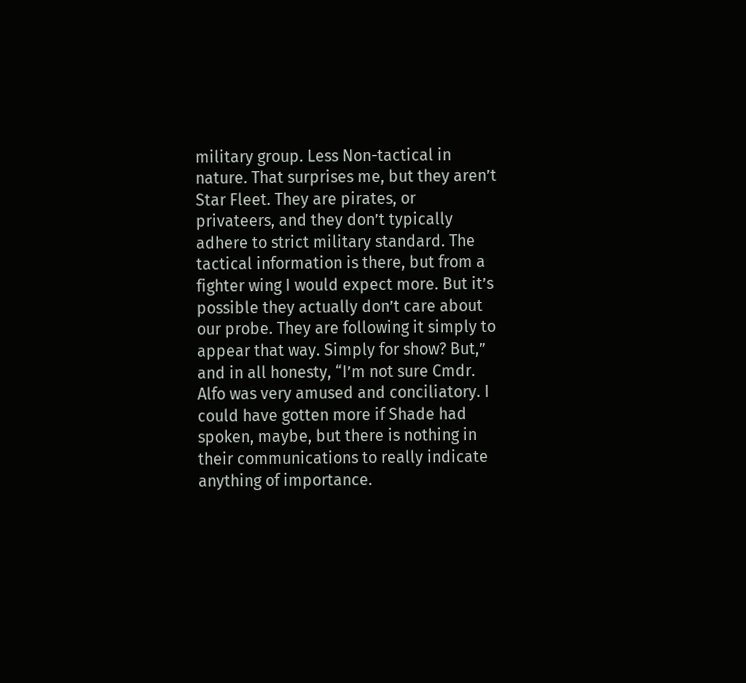military group. Less Non-tactical in nature. That surprises me, but they aren’t Star Fleet. They are pirates, or privateers, and they don’t typically adhere to strict military standard. The tactical information is there, but from a fighter wing I would expect more. But it’s possible they actually don’t care about our probe. They are following it simply to appear that way. Simply for show? But,” and in all honesty, “I’m not sure Cmdr. Alfo was very amused and conciliatory. I could have gotten more if Shade had spoken, maybe, but there is nothing in their communications to really indicate anything of importance.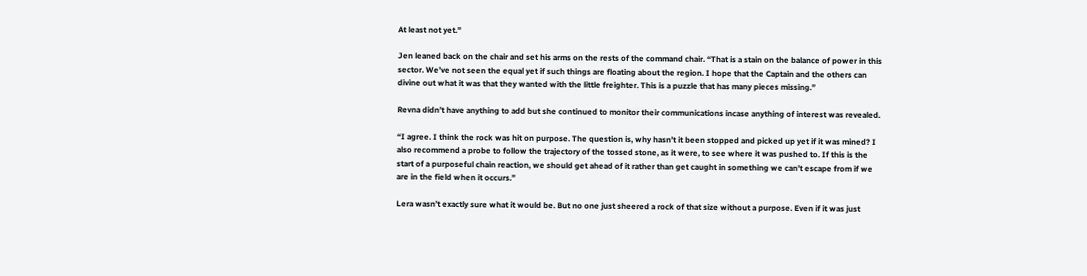At least not yet.”

Jen leaned back on the chair and set his arms on the rests of the command chair. “That is a stain on the balance of power in this sector. We’ve not seen the equal yet if such things are floating about the region. I hope that the Captain and the others can divine out what it was that they wanted with the little freighter. This is a puzzle that has many pieces missing.”

Revna didn’t have anything to add but she continued to monitor their communications incase anything of interest was revealed.

“I agree. I think the rock was hit on purpose. The question is, why hasn’t it been stopped and picked up yet if it was mined? I also recommend a probe to follow the trajectory of the tossed stone, as it were, to see where it was pushed to. If this is the start of a purposeful chain reaction, we should get ahead of it rather than get caught in something we can’t escape from if we are in the field when it occurs.”

Lera wasn’t exactly sure what it would be. But no one just sheered a rock of that size without a purpose. Even if it was just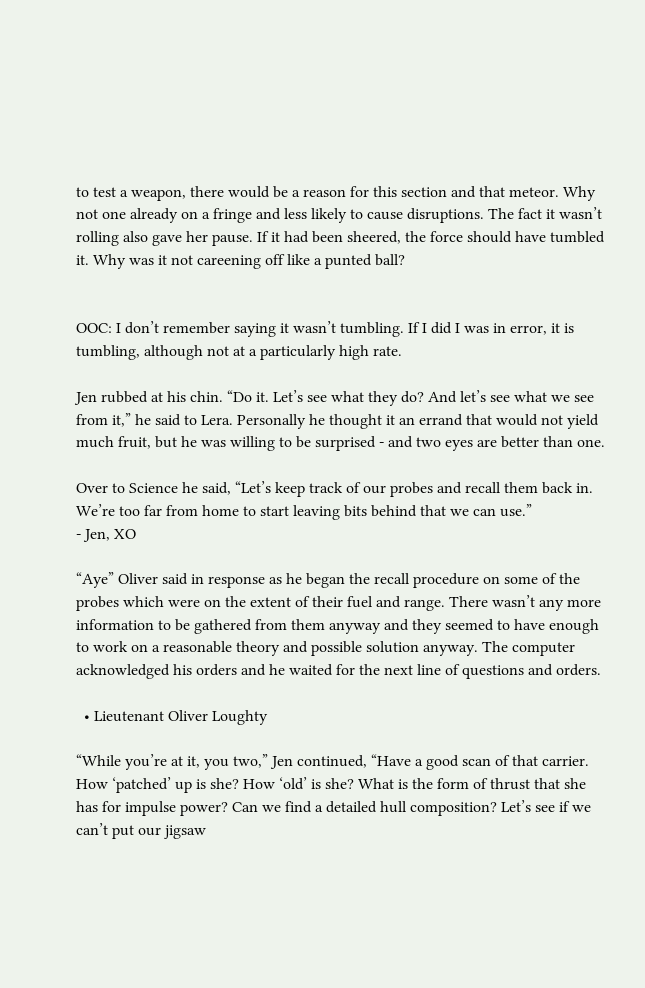to test a weapon, there would be a reason for this section and that meteor. Why not one already on a fringe and less likely to cause disruptions. The fact it wasn’t rolling also gave her pause. If it had been sheered, the force should have tumbled it. Why was it not careening off like a punted ball?


OOC: I don’t remember saying it wasn’t tumbling. If I did I was in error, it is tumbling, although not at a particularly high rate.

Jen rubbed at his chin. “Do it. Let’s see what they do? And let’s see what we see from it,” he said to Lera. Personally he thought it an errand that would not yield much fruit, but he was willing to be surprised - and two eyes are better than one.

Over to Science he said, “Let’s keep track of our probes and recall them back in. We’re too far from home to start leaving bits behind that we can use.”
- Jen, XO

“Aye” Oliver said in response as he began the recall procedure on some of the probes which were on the extent of their fuel and range. There wasn’t any more information to be gathered from them anyway and they seemed to have enough to work on a reasonable theory and possible solution anyway. The computer acknowledged his orders and he waited for the next line of questions and orders.

  • Lieutenant Oliver Loughty

“While you’re at it, you two,” Jen continued, “Have a good scan of that carrier. How ‘patched’ up is she? How ‘old’ is she? What is the form of thrust that she has for impulse power? Can we find a detailed hull composition? Let’s see if we can’t put our jigsaw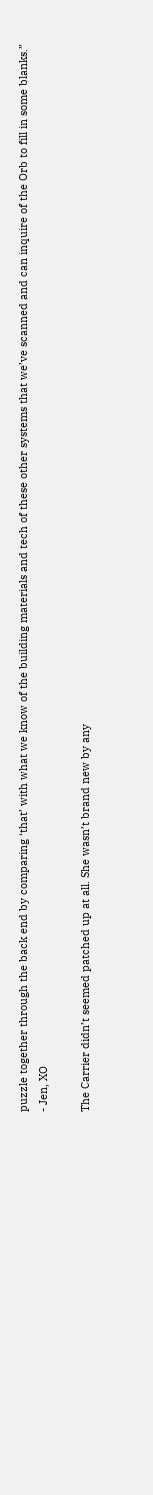puzzle together through the back end by comparing ‘that’ with what we know of the building materials and tech of these other systems that we’ve scanned and can inquire of the Orb to fill in some blanks.”
- Jen, XO

The Carrier didn’t seemed patched up at all. She wasn’t brand new by any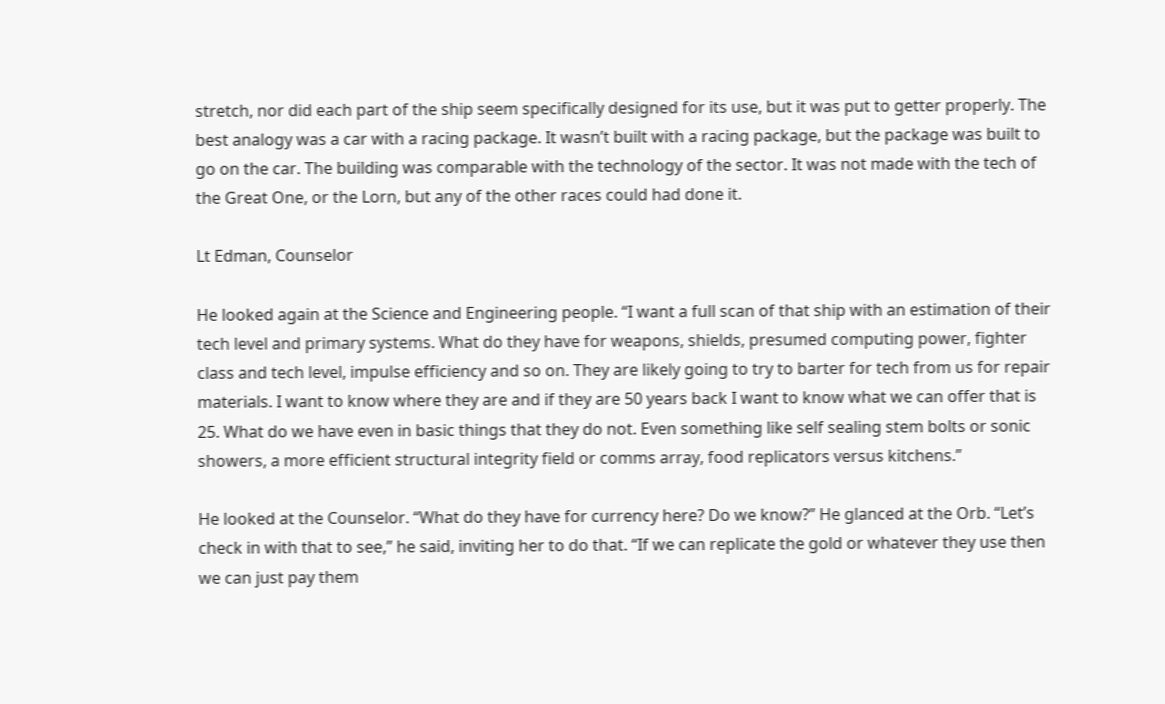stretch, nor did each part of the ship seem specifically designed for its use, but it was put to getter properly. The best analogy was a car with a racing package. It wasn’t built with a racing package, but the package was built to go on the car. The building was comparable with the technology of the sector. It was not made with the tech of the Great One, or the Lorn, but any of the other races could had done it.

Lt Edman, Counselor

He looked again at the Science and Engineering people. “I want a full scan of that ship with an estimation of their tech level and primary systems. What do they have for weapons, shields, presumed computing power, fighter class and tech level, impulse efficiency and so on. They are likely going to try to barter for tech from us for repair materials. I want to know where they are and if they are 50 years back I want to know what we can offer that is 25. What do we have even in basic things that they do not. Even something like self sealing stem bolts or sonic showers, a more efficient structural integrity field or comms array, food replicators versus kitchens.”

He looked at the Counselor. “What do they have for currency here? Do we know?” He glanced at the Orb. “Let’s check in with that to see,” he said, inviting her to do that. “If we can replicate the gold or whatever they use then we can just pay them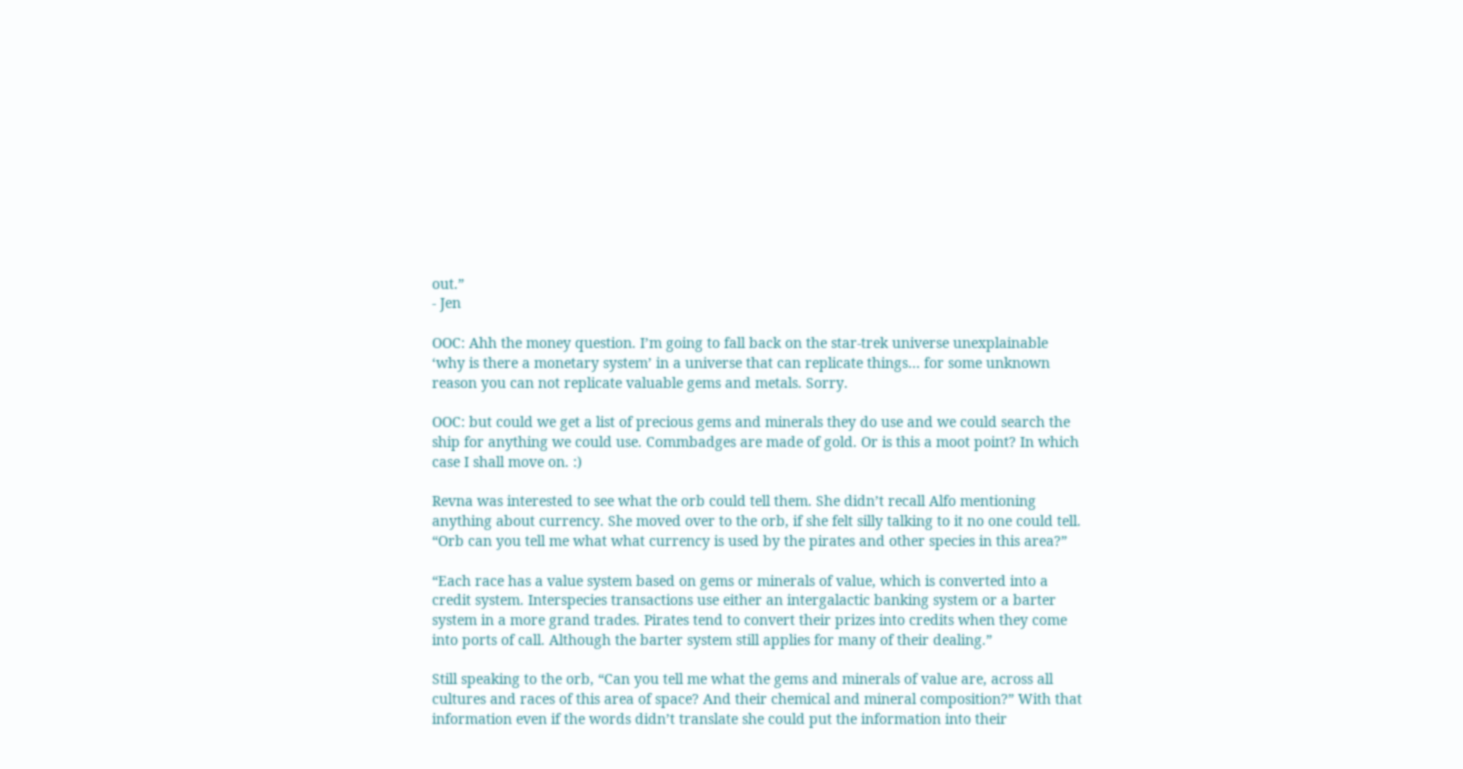out.”
- Jen

OOC: Ahh the money question. I’m going to fall back on the star-trek universe unexplainable ‘why is there a monetary system’ in a universe that can replicate things… for some unknown reason you can not replicate valuable gems and metals. Sorry.

OOC: but could we get a list of precious gems and minerals they do use and we could search the ship for anything we could use. Commbadges are made of gold. Or is this a moot point? In which case I shall move on. :)

Revna was interested to see what the orb could tell them. She didn’t recall Alfo mentioning anything about currency. She moved over to the orb, if she felt silly talking to it no one could tell. “Orb can you tell me what what currency is used by the pirates and other species in this area?”

“Each race has a value system based on gems or minerals of value, which is converted into a credit system. Interspecies transactions use either an intergalactic banking system or a barter system in a more grand trades. Pirates tend to convert their prizes into credits when they come into ports of call. Although the barter system still applies for many of their dealing.”

Still speaking to the orb, “Can you tell me what the gems and minerals of value are, across all cultures and races of this area of space? And their chemical and mineral composition?” With that information even if the words didn’t translate she could put the information into their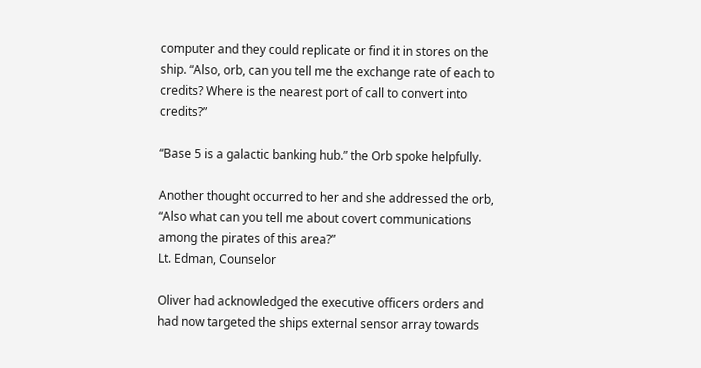computer and they could replicate or find it in stores on the ship. “Also, orb, can you tell me the exchange rate of each to credits? Where is the nearest port of call to convert into credits?”

“Base 5 is a galactic banking hub.” the Orb spoke helpfully.

Another thought occurred to her and she addressed the orb, “Also what can you tell me about covert communications among the pirates of this area?”
Lt. Edman, Counselor

Oliver had acknowledged the executive officers orders and had now targeted the ships external sensor array towards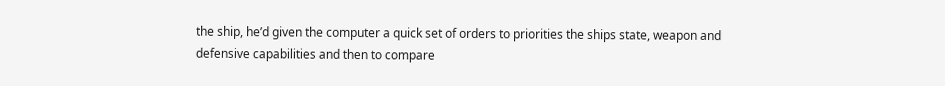the ship, he’d given the computer a quick set of orders to priorities the ships state, weapon and defensive capabilities and then to compare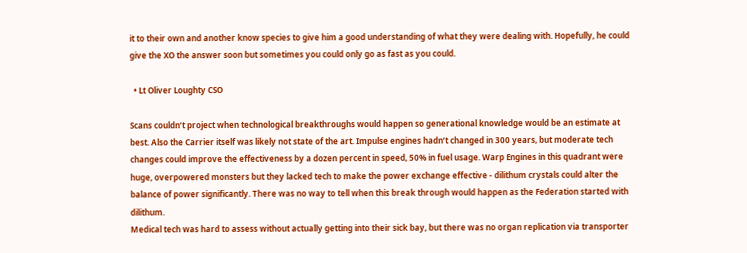it to their own and another know species to give him a good understanding of what they were dealing with. Hopefully, he could give the XO the answer soon but sometimes you could only go as fast as you could.

  • Lt Oliver Loughty CSO

Scans couldn’t project when technological breakthroughs would happen so generational knowledge would be an estimate at best. Also the Carrier itself was likely not state of the art. Impulse engines hadn’t changed in 300 years, but moderate tech changes could improve the effectiveness by a dozen percent in speed, 50% in fuel usage. Warp Engines in this quadrant were huge, overpowered monsters but they lacked tech to make the power exchange effective - dilithum crystals could alter the balance of power significantly. There was no way to tell when this break through would happen as the Federation started with dilithum.
Medical tech was hard to assess without actually getting into their sick bay, but there was no organ replication via transporter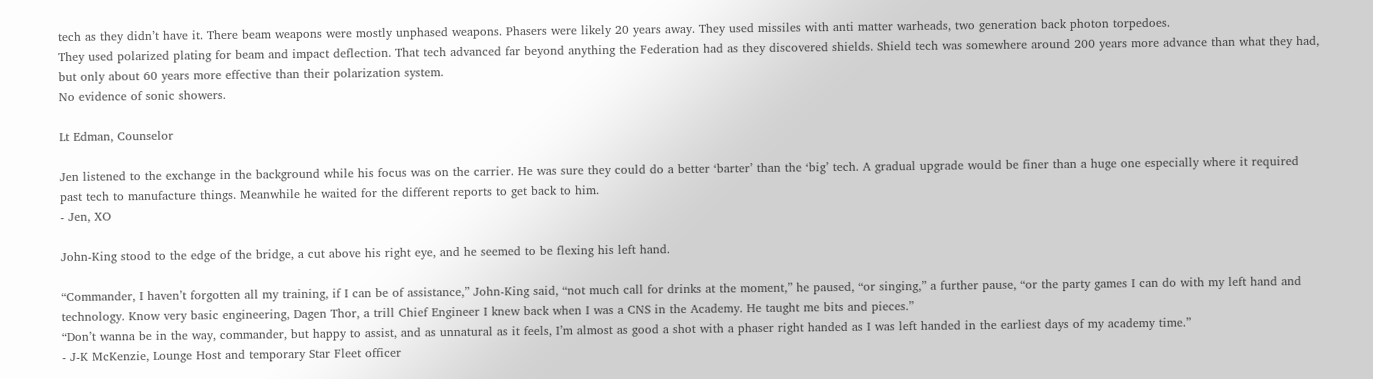tech as they didn’t have it. There beam weapons were mostly unphased weapons. Phasers were likely 20 years away. They used missiles with anti matter warheads, two generation back photon torpedoes.
They used polarized plating for beam and impact deflection. That tech advanced far beyond anything the Federation had as they discovered shields. Shield tech was somewhere around 200 years more advance than what they had, but only about 60 years more effective than their polarization system.
No evidence of sonic showers.

Lt Edman, Counselor

Jen listened to the exchange in the background while his focus was on the carrier. He was sure they could do a better ‘barter’ than the ‘big’ tech. A gradual upgrade would be finer than a huge one especially where it required past tech to manufacture things. Meanwhile he waited for the different reports to get back to him.
- Jen, XO

John-King stood to the edge of the bridge, a cut above his right eye, and he seemed to be flexing his left hand.

“Commander, I haven’t forgotten all my training, if I can be of assistance,” John-King said, “not much call for drinks at the moment,” he paused, “or singing,” a further pause, “or the party games I can do with my left hand and technology. Know very basic engineering, Dagen Thor, a trill Chief Engineer I knew back when I was a CNS in the Academy. He taught me bits and pieces.”
“Don’t wanna be in the way, commander, but happy to assist, and as unnatural as it feels, I’m almost as good a shot with a phaser right handed as I was left handed in the earliest days of my academy time.”
- J-K McKenzie, Lounge Host and temporary Star Fleet officer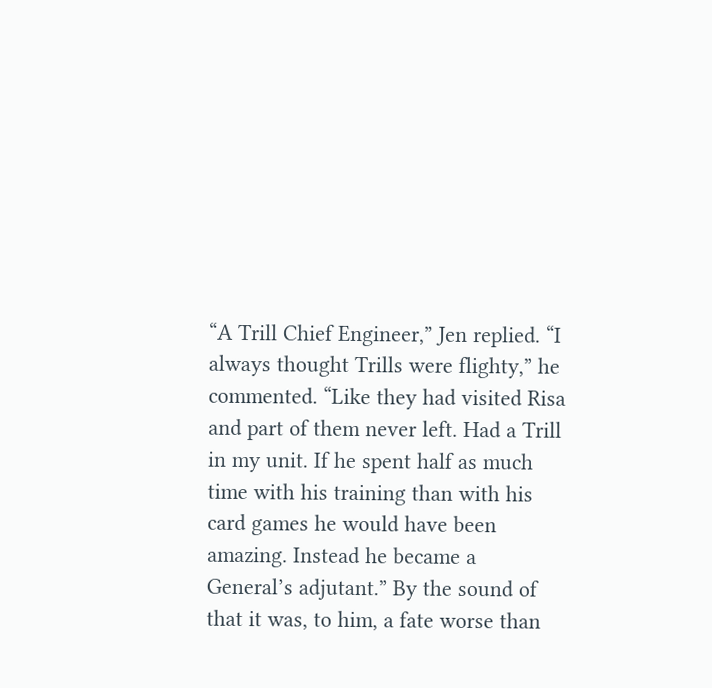“A Trill Chief Engineer,” Jen replied. “I always thought Trills were flighty,” he commented. “Like they had visited Risa and part of them never left. Had a Trill in my unit. If he spent half as much time with his training than with his card games he would have been amazing. Instead he became a General’s adjutant.” By the sound of that it was, to him, a fate worse than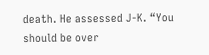death. He assessed J-K. “You should be over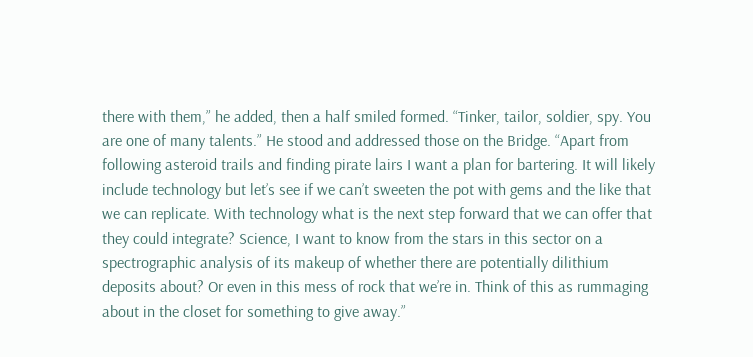there with them,” he added, then a half smiled formed. “Tinker, tailor, soldier, spy. You are one of many talents.” He stood and addressed those on the Bridge. “Apart from following asteroid trails and finding pirate lairs I want a plan for bartering. It will likely include technology but let’s see if we can’t sweeten the pot with gems and the like that we can replicate. With technology what is the next step forward that we can offer that they could integrate? Science, I want to know from the stars in this sector on a spectrographic analysis of its makeup of whether there are potentially dilithium deposits about? Or even in this mess of rock that we’re in. Think of this as rummaging about in the closet for something to give away.”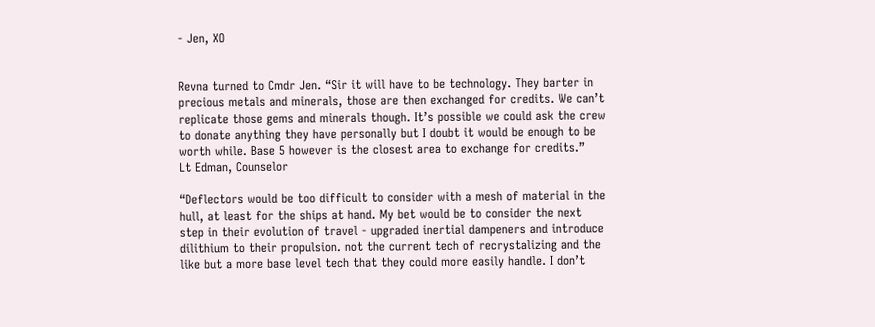- Jen, XO


Revna turned to Cmdr Jen. “Sir it will have to be technology. They barter in precious metals and minerals, those are then exchanged for credits. We can’t replicate those gems and minerals though. It’s possible we could ask the crew to donate anything they have personally but I doubt it would be enough to be worth while. Base 5 however is the closest area to exchange for credits.”
Lt Edman, Counselor

“Deflectors would be too difficult to consider with a mesh of material in the hull, at least for the ships at hand. My bet would be to consider the next step in their evolution of travel - upgraded inertial dampeners and introduce dilithium to their propulsion. not the current tech of recrystalizing and the like but a more base level tech that they could more easily handle. I don’t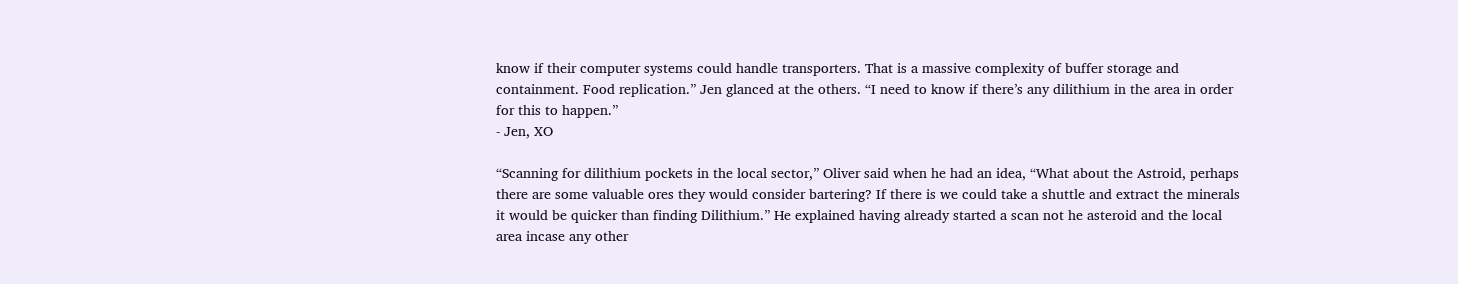know if their computer systems could handle transporters. That is a massive complexity of buffer storage and containment. Food replication.” Jen glanced at the others. “I need to know if there’s any dilithium in the area in order for this to happen.”
- Jen, XO

“Scanning for dilithium pockets in the local sector,” Oliver said when he had an idea, “What about the Astroid, perhaps there are some valuable ores they would consider bartering? If there is we could take a shuttle and extract the minerals it would be quicker than finding Dilithium.” He explained having already started a scan not he asteroid and the local area incase any other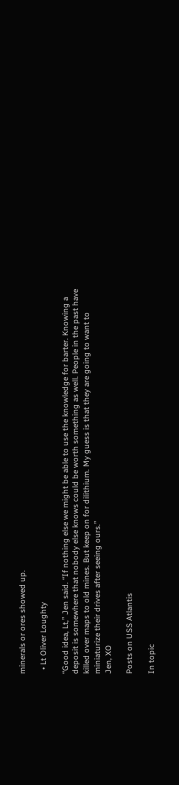minerals or ores showed up.

  • Lt Oliver Loughty

“Good idea, Lt,” Jen said. “If nothing else we might be able to use the knowledge for barter. Knowing a deposit is somewhere that nobody else knows could be worth something as well. People in the past have killed over maps to old mines. But keep on for dilithium. My guess is that they are going to want to miniaturize their drives after seeing ours.”
Jen, XO

Posts on USS Atlantis

In topic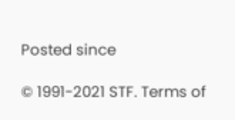Posted since

© 1991-2021 STF. Terms of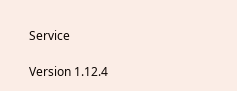Service

Version 1.12.4